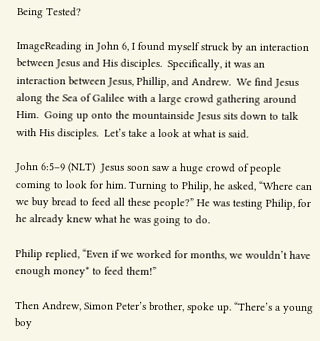Being Tested?

ImageReading in John 6, I found myself struck by an interaction between Jesus and His disciples.  Specifically, it was an interaction between Jesus, Phillip, and Andrew.  We find Jesus along the Sea of Galilee with a large crowd gathering around Him.  Going up onto the mountainside Jesus sits down to talk with His disciples.  Let’s take a look at what is said.

John 6:5–9 (NLT)  Jesus soon saw a huge crowd of people coming to look for him. Turning to Philip, he asked, “Where can we buy bread to feed all these people?” He was testing Philip, for he already knew what he was going to do.

Philip replied, “Even if we worked for months, we wouldn’t have enough money* to feed them!”

Then Andrew, Simon Peter’s brother, spoke up. “There’s a young boy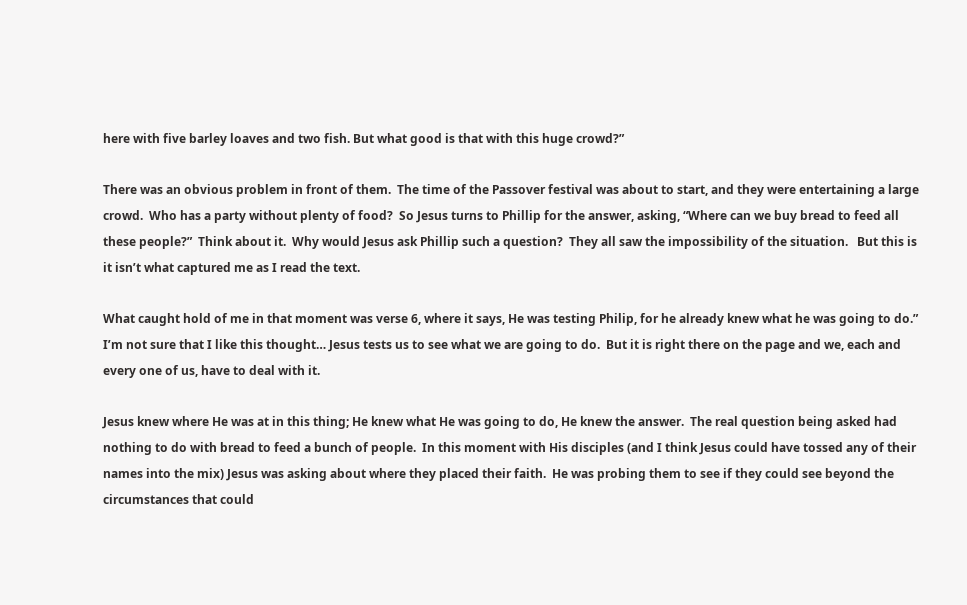here with five barley loaves and two fish. But what good is that with this huge crowd?”

There was an obvious problem in front of them.  The time of the Passover festival was about to start, and they were entertaining a large crowd.  Who has a party without plenty of food?  So Jesus turns to Phillip for the answer, asking, “Where can we buy bread to feed all these people?”  Think about it.  Why would Jesus ask Phillip such a question?  They all saw the impossibility of the situation.   But this is it isn’t what captured me as I read the text.

What caught hold of me in that moment was verse 6, where it says, He was testing Philip, for he already knew what he was going to do.”  I’m not sure that I like this thought… Jesus tests us to see what we are going to do.  But it is right there on the page and we, each and every one of us, have to deal with it.

Jesus knew where He was at in this thing; He knew what He was going to do, He knew the answer.  The real question being asked had nothing to do with bread to feed a bunch of people.  In this moment with His disciples (and I think Jesus could have tossed any of their names into the mix) Jesus was asking about where they placed their faith.  He was probing them to see if they could see beyond the circumstances that could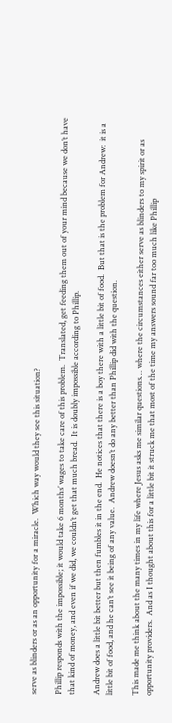serve as blinders or as an opportunity for a miracle.  Which way would they see this situation?

Phillip responds with the impossible; it would take 6 months’ wages to take care of this problem.  Translated, get feeding them out of your mind because we don’t have that kind of money, and even if we did, we couldn’t get that much bread.  It is doubly impossible according to Phillip.

Andrew does a little bit better but then fumbles it in the end.  He notices that there is a boy there with a little bit of food.  But that is the problem for Andrew:  it is a little bit of food, and he can’t see it being of any value.  Andrew doesn’t do any better than Phillip did with the question.

This made me think about the many times in my life where Jesus asks me similar questions… where the circumstances either serve as blinders to my spirit or as opportunity providers.  And as I thought about this for a little bit it struck me that most of the time my answers sound far too much like Phillip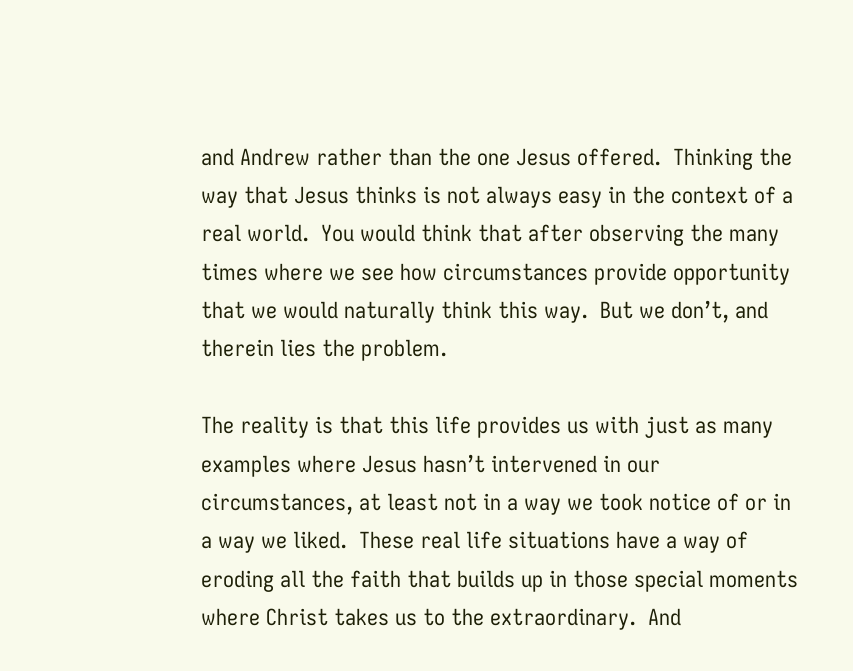and Andrew rather than the one Jesus offered.  Thinking the way that Jesus thinks is not always easy in the context of a real world.  You would think that after observing the many times where we see how circumstances provide opportunity that we would naturally think this way.  But we don’t, and therein lies the problem.

The reality is that this life provides us with just as many examples where Jesus hasn’t intervened in our circumstances, at least not in a way we took notice of or in a way we liked.  These real life situations have a way of eroding all the faith that builds up in those special moments where Christ takes us to the extraordinary.  And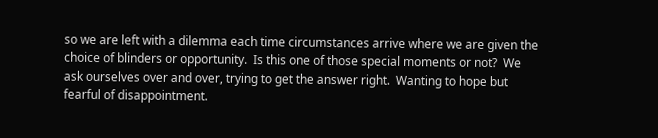so we are left with a dilemma each time circumstances arrive where we are given the choice of blinders or opportunity.  Is this one of those special moments or not?  We ask ourselves over and over, trying to get the answer right.  Wanting to hope but fearful of disappointment.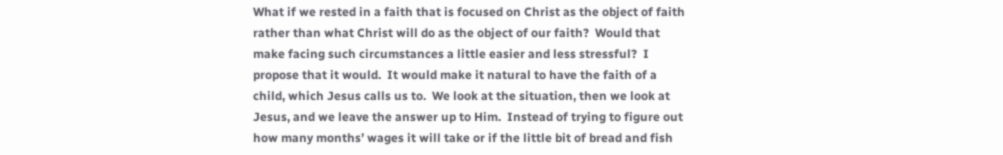What if we rested in a faith that is focused on Christ as the object of faith rather than what Christ will do as the object of our faith?  Would that make facing such circumstances a little easier and less stressful?  I propose that it would.  It would make it natural to have the faith of a child, which Jesus calls us to.  We look at the situation, then we look at Jesus, and we leave the answer up to Him.  Instead of trying to figure out how many months’ wages it will take or if the little bit of bread and fish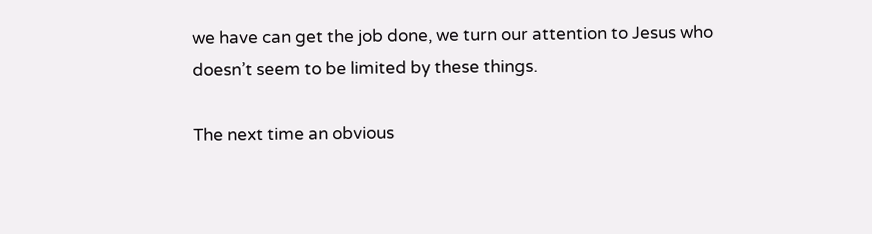we have can get the job done, we turn our attention to Jesus who doesn’t seem to be limited by these things.

The next time an obvious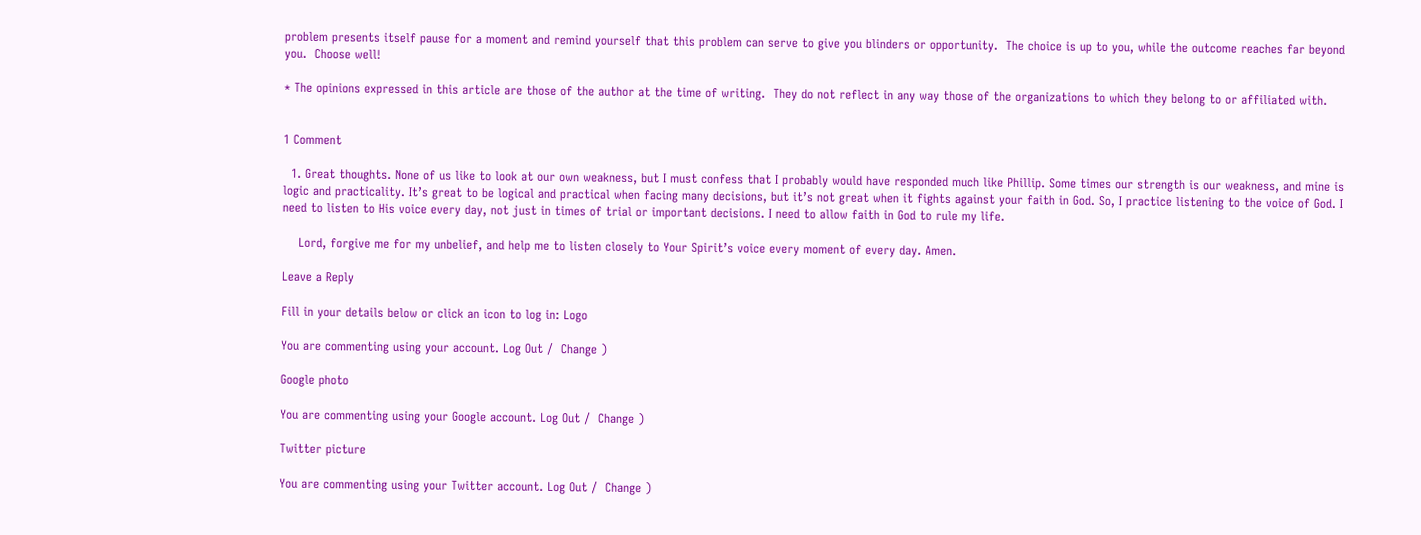problem presents itself pause for a moment and remind yourself that this problem can serve to give you blinders or opportunity.  The choice is up to you, while the outcome reaches far beyond you.  Choose well!

* The opinions expressed in this article are those of the author at the time of writing.  They do not reflect in any way those of the organizations to which they belong to or affiliated with.


1 Comment

  1. Great thoughts. None of us like to look at our own weakness, but I must confess that I probably would have responded much like Phillip. Some times our strength is our weakness, and mine is logic and practicality. It’s great to be logical and practical when facing many decisions, but it’s not great when it fights against your faith in God. So, I practice listening to the voice of God. I need to listen to His voice every day, not just in times of trial or important decisions. I need to allow faith in God to rule my life.

    Lord, forgive me for my unbelief, and help me to listen closely to Your Spirit’s voice every moment of every day. Amen.

Leave a Reply

Fill in your details below or click an icon to log in: Logo

You are commenting using your account. Log Out /  Change )

Google photo

You are commenting using your Google account. Log Out /  Change )

Twitter picture

You are commenting using your Twitter account. Log Out /  Change )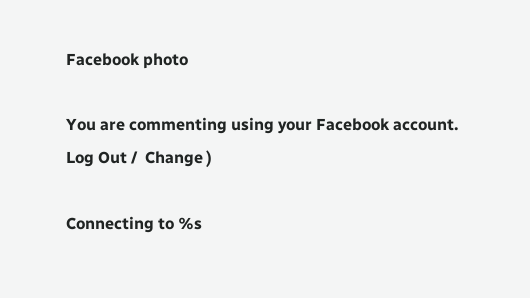Facebook photo

You are commenting using your Facebook account. Log Out /  Change )

Connecting to %s